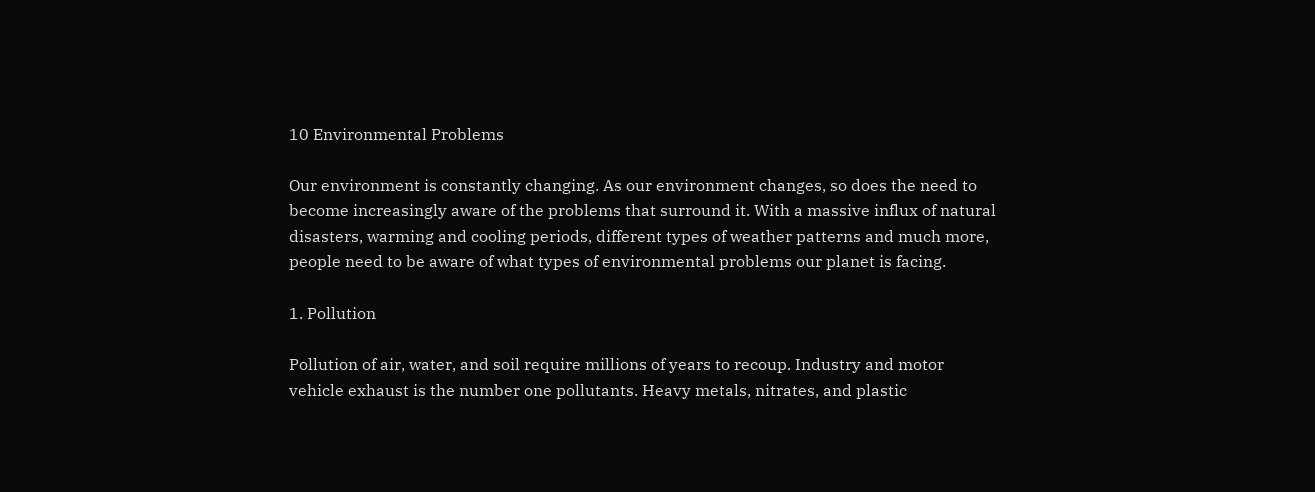10 Environmental Problems

Our environment is constantly changing. As our environment changes, so does the need to become increasingly aware of the problems that surround it. With a massive influx of natural disasters, warming and cooling periods, different types of weather patterns and much more, people need to be aware of what types of environmental problems our planet is facing.

1. Pollution

Pollution of air, water, and soil require millions of years to recoup. Industry and motor vehicle exhaust is the number one pollutants. Heavy metals, nitrates, and plastic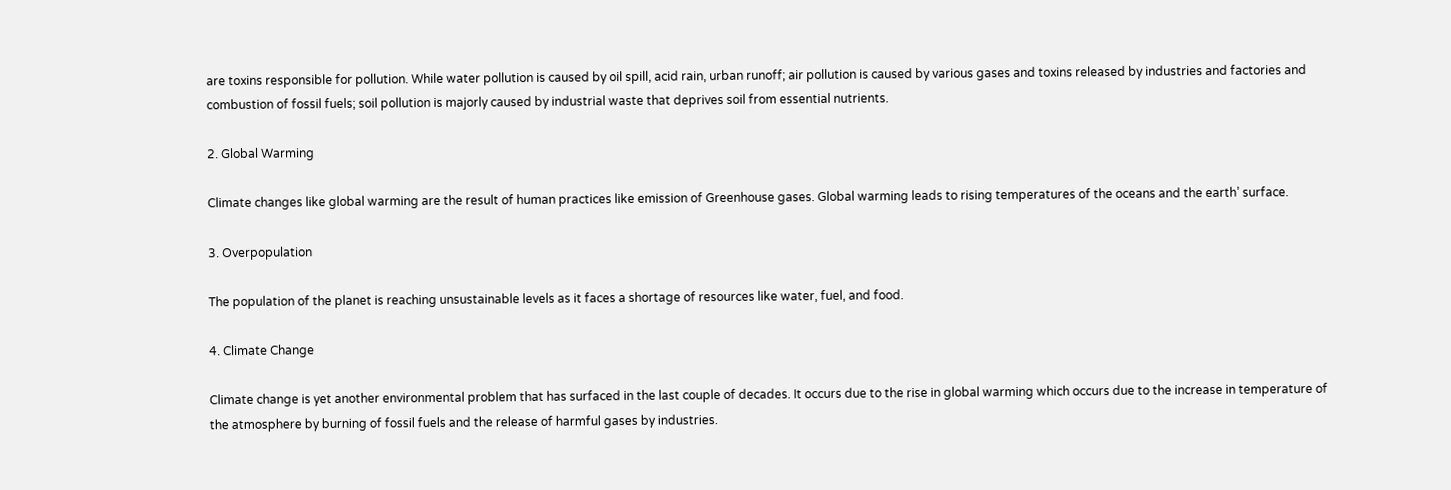are toxins responsible for pollution. While water pollution is caused by oil spill, acid rain, urban runoff; air pollution is caused by various gases and toxins released by industries and factories and combustion of fossil fuels; soil pollution is majorly caused by industrial waste that deprives soil from essential nutrients.

2. Global Warming

Climate changes like global warming are the result of human practices like emission of Greenhouse gases. Global warming leads to rising temperatures of the oceans and the earth’ surface.

3. Overpopulation

The population of the planet is reaching unsustainable levels as it faces a shortage of resources like water, fuel, and food.

4. Climate Change

Climate change is yet another environmental problem that has surfaced in the last couple of decades. It occurs due to the rise in global warming which occurs due to the increase in temperature of the atmosphere by burning of fossil fuels and the release of harmful gases by industries.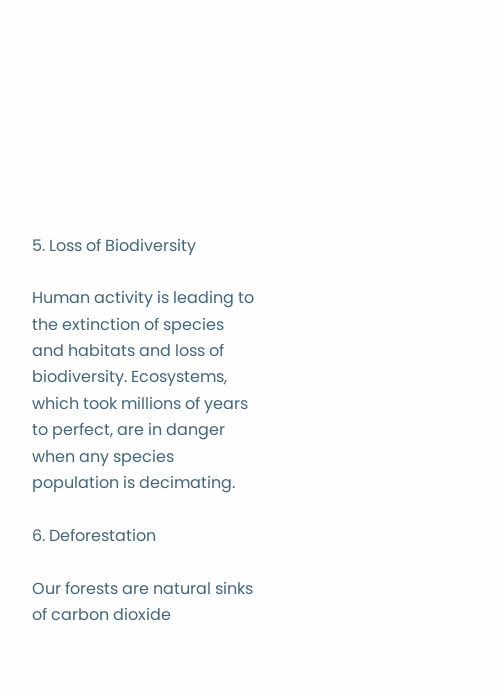5. Loss of Biodiversity

Human activity is leading to the extinction of species and habitats and loss of biodiversity. Ecosystems, which took millions of years to perfect, are in danger when any species population is decimating.

6. Deforestation

Our forests are natural sinks of carbon dioxide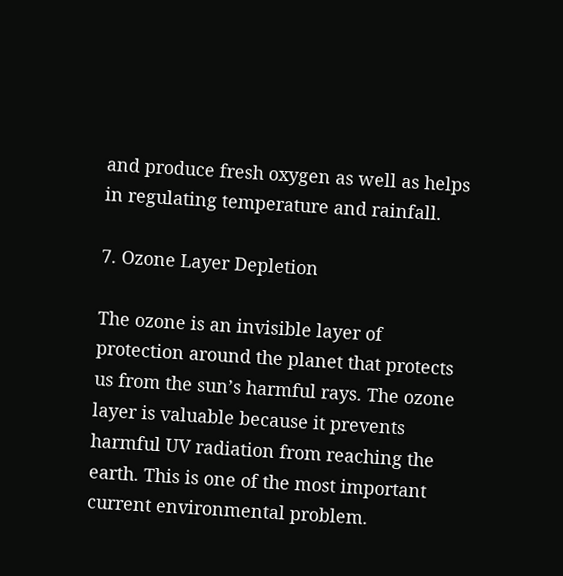and produce fresh oxygen as well as helps in regulating temperature and rainfall.

7. Ozone Layer Depletion

The ozone is an invisible layer of protection around the planet that protects us from the sun’s harmful rays. The ozone layer is valuable because it prevents harmful UV radiation from reaching the earth. This is one of the most important current environmental problem.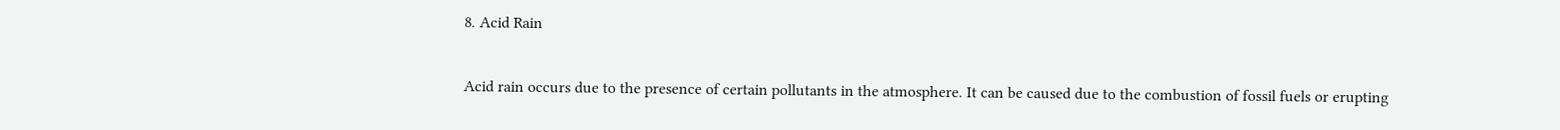8. Acid Rain

Acid rain occurs due to the presence of certain pollutants in the atmosphere. It can be caused due to the combustion of fossil fuels or erupting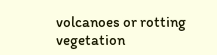volcanoes or rotting vegetation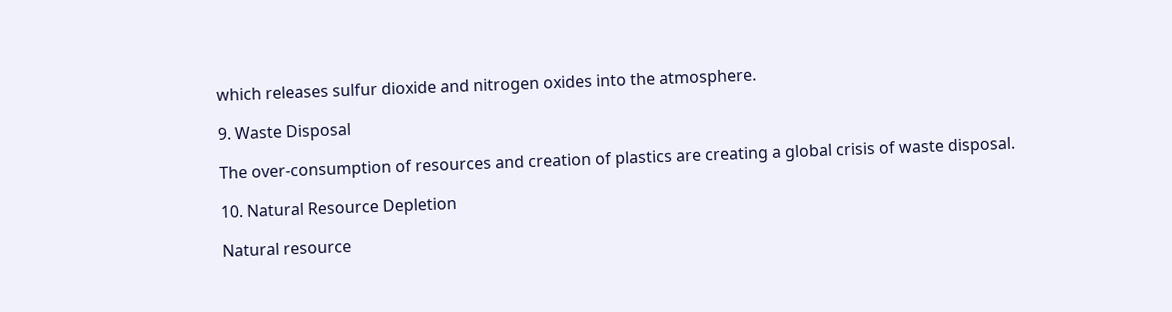which releases sulfur dioxide and nitrogen oxides into the atmosphere.

9. Waste Disposal

The over-consumption of resources and creation of plastics are creating a global crisis of waste disposal.

10. Natural Resource Depletion

Natural resource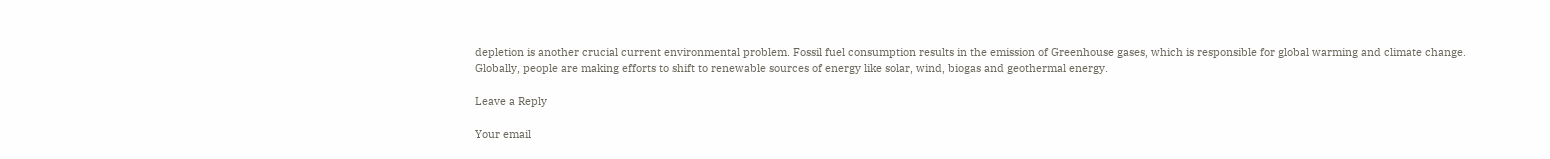depletion is another crucial current environmental problem. Fossil fuel consumption results in the emission of Greenhouse gases, which is responsible for global warming and climate change. Globally, people are making efforts to shift to renewable sources of energy like solar, wind, biogas and geothermal energy.

Leave a Reply

Your email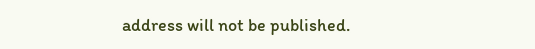address will not be published.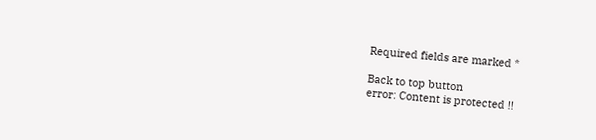Required fields are marked *

Back to top button
error: Content is protected !!